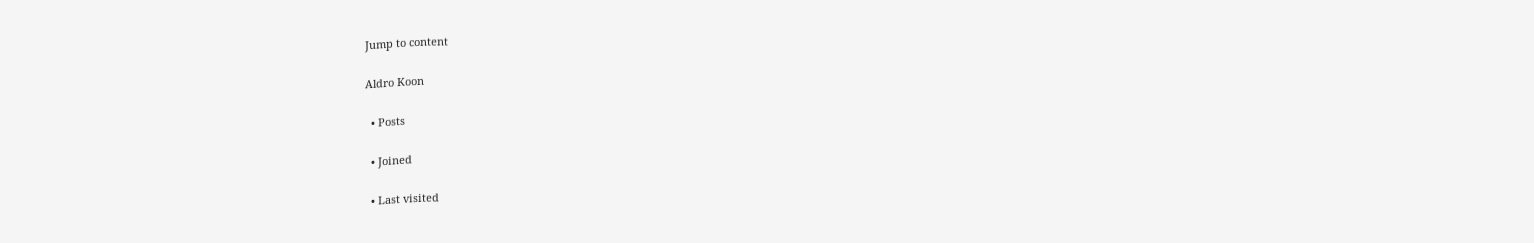Jump to content

Aldro Koon

  • Posts

  • Joined

  • Last visited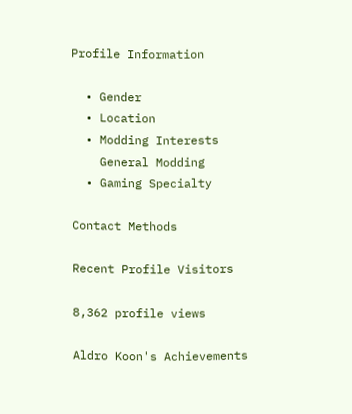Profile Information

  • Gender
  • Location
  • Modding Interests
    General Modding
  • Gaming Specialty

Contact Methods

Recent Profile Visitors

8,362 profile views

Aldro Koon's Achievements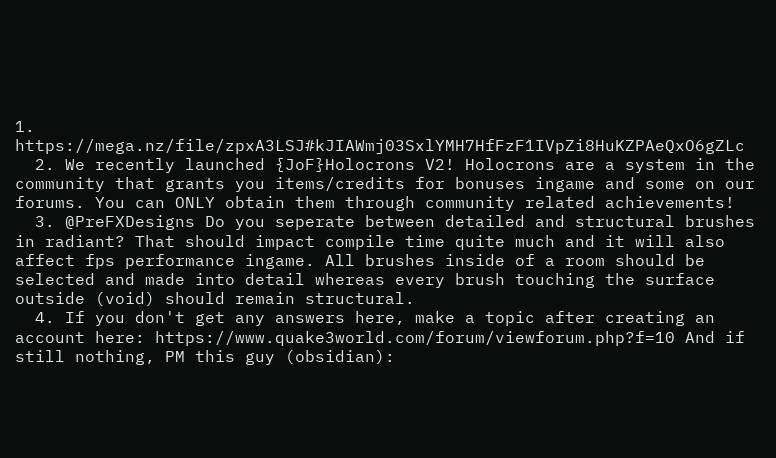1. https://mega.nz/file/zpxA3LSJ#kJIAWmj03SxlYMH7HfFzF1IVpZi8HuKZPAeQxO6gZLc
  2. We recently launched {JoF}Holocrons V2! Holocrons are a system in the community that grants you items/credits for bonuses ingame and some on our forums. You can ONLY obtain them through community related achievements!
  3. @PreFXDesigns Do you seperate between detailed and structural brushes in radiant? That should impact compile time quite much and it will also affect fps performance ingame. All brushes inside of a room should be selected and made into detail whereas every brush touching the surface outside (void) should remain structural.
  4. If you don't get any answers here, make a topic after creating an account here: https://www.quake3world.com/forum/viewforum.php?f=10 And if still nothing, PM this guy (obsidian):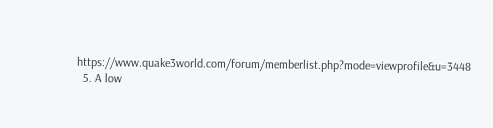https://www.quake3world.com/forum/memberlist.php?mode=viewprofile&u=3448
  5. A low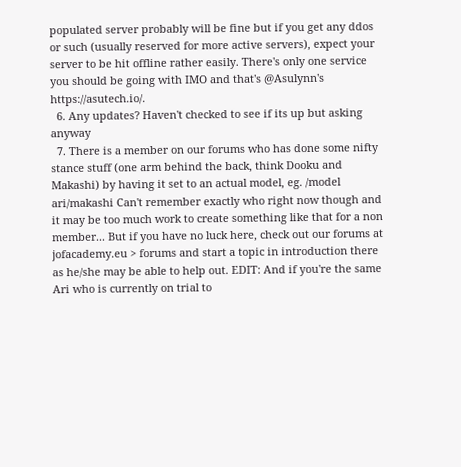populated server probably will be fine but if you get any ddos or such (usually reserved for more active servers), expect your server to be hit offline rather easily. There's only one service you should be going with IMO and that's @Asulynn's https://asutech.io/.
  6. Any updates? Haven't checked to see if its up but asking anyway
  7. There is a member on our forums who has done some nifty stance stuff (one arm behind the back, think Dooku and Makashi) by having it set to an actual model, eg. /model ari/makashi Can't remember exactly who right now though and it may be too much work to create something like that for a non member... But if you have no luck here, check out our forums at jofacademy.eu > forums and start a topic in introduction there as he/she may be able to help out. EDIT: And if you're the same Ari who is currently on trial to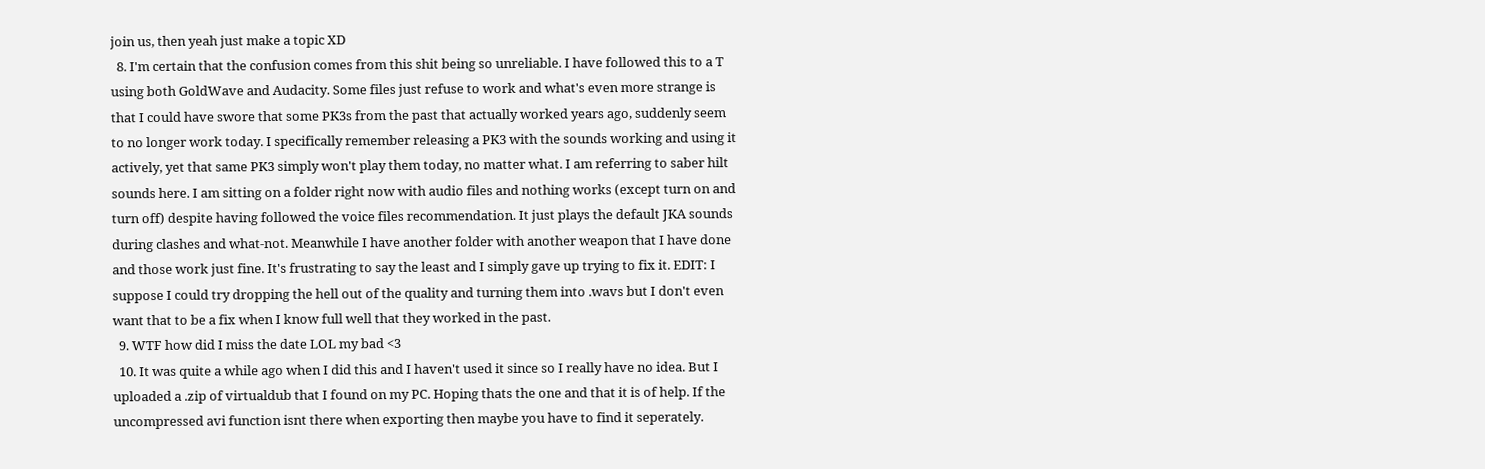join us, then yeah just make a topic XD
  8. I'm certain that the confusion comes from this shit being so unreliable. I have followed this to a T using both GoldWave and Audacity. Some files just refuse to work and what's even more strange is that I could have swore that some PK3s from the past that actually worked years ago, suddenly seem to no longer work today. I specifically remember releasing a PK3 with the sounds working and using it actively, yet that same PK3 simply won't play them today, no matter what. I am referring to saber hilt sounds here. I am sitting on a folder right now with audio files and nothing works (except turn on and turn off) despite having followed the voice files recommendation. It just plays the default JKA sounds during clashes and what-not. Meanwhile I have another folder with another weapon that I have done and those work just fine. It's frustrating to say the least and I simply gave up trying to fix it. EDIT: I suppose I could try dropping the hell out of the quality and turning them into .wavs but I don't even want that to be a fix when I know full well that they worked in the past.
  9. WTF how did I miss the date LOL my bad <3
  10. It was quite a while ago when I did this and I haven't used it since so I really have no idea. But I uploaded a .zip of virtualdub that I found on my PC. Hoping thats the one and that it is of help. If the uncompressed avi function isnt there when exporting then maybe you have to find it seperately.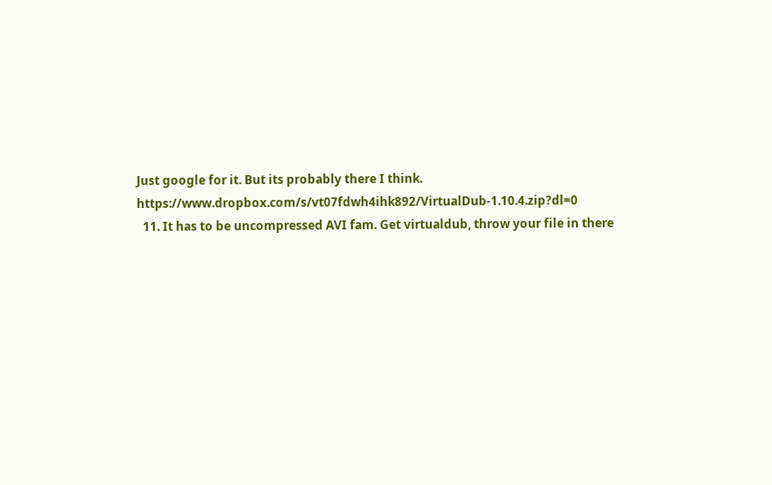Just google for it. But its probably there I think. https://www.dropbox.com/s/vt07fdwh4ihk892/VirtualDub-1.10.4.zip?dl=0
  11. It has to be uncompressed AVI fam. Get virtualdub, throw your file in there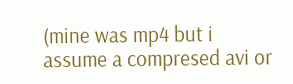(mine was mp4 but i assume a compresed avi or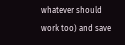whatever should work too) and save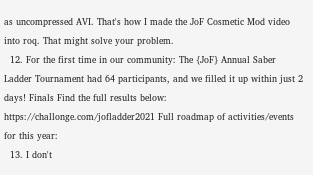as uncompressed AVI. That's how I made the JoF Cosmetic Mod video into roq. That might solve your problem.
  12. For the first time in our community: The {JoF} Annual Saber Ladder Tournament had 64 participants, and we filled it up within just 2 days! Finals Find the full results below: https://challonge.com/jofladder2021 Full roadmap of activities/events for this year:
  13. I don't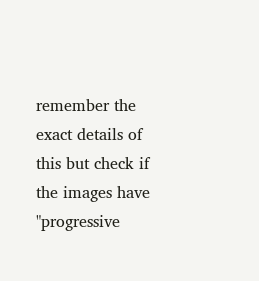remember the exact details of this but check if the images have "progressive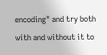encoding" and try both with and without it to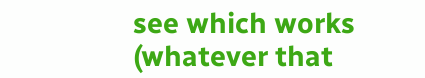see which works (whatever that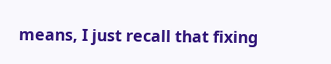means, I just recall that fixing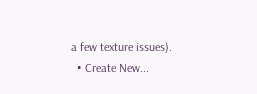a few texture issues).
  • Create New...